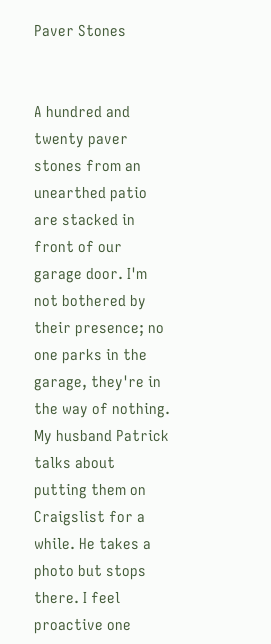Paver Stones


A hundred and twenty paver stones from an unearthed patio are stacked in front of our garage door. I'm not bothered by their presence; no one parks in the garage, they're in the way of nothing. My husband Patrick talks about putting them on Craigslist for a while. He takes a photo but stops there. I feel proactive one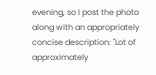evening, so I post the photo along with an appropriately concise description: "Lot of approximately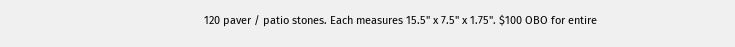120 paver / patio stones. Each measures 15.5" x 7.5" x 1.75". $100 OBO for entire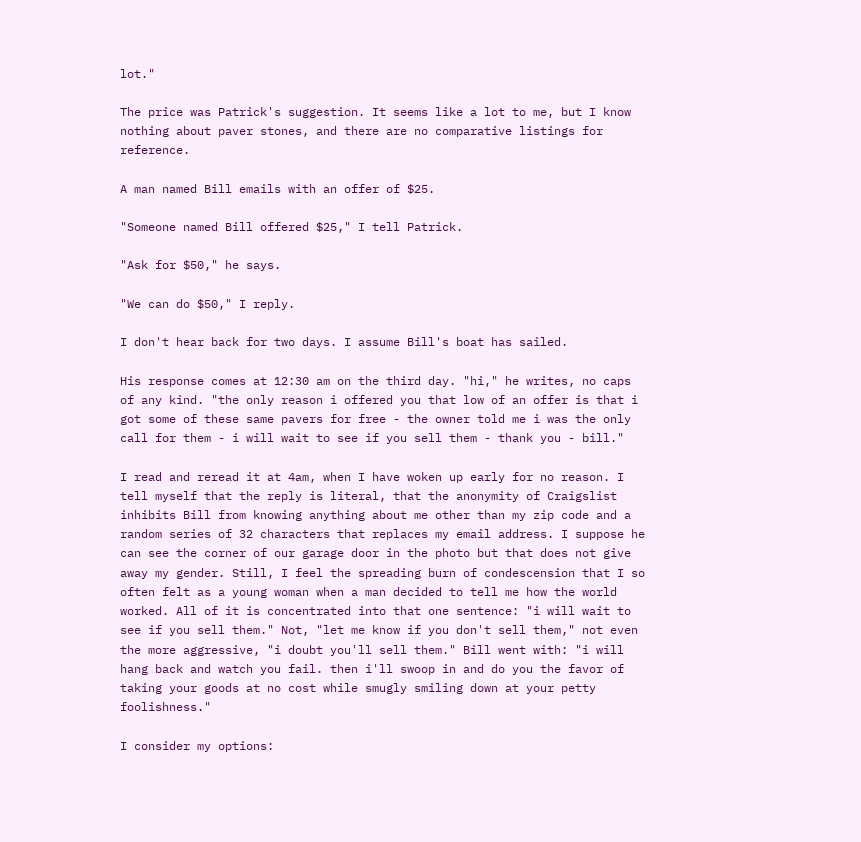lot."

The price was Patrick's suggestion. It seems like a lot to me, but I know nothing about paver stones, and there are no comparative listings for reference.

A man named Bill emails with an offer of $25.

"Someone named Bill offered $25," I tell Patrick.

"Ask for $50," he says.

"We can do $50," I reply.

I don't hear back for two days. I assume Bill's boat has sailed.

His response comes at 12:30 am on the third day. "hi," he writes, no caps of any kind. "the only reason i offered you that low of an offer is that i got some of these same pavers for free - the owner told me i was the only call for them - i will wait to see if you sell them - thank you - bill."

I read and reread it at 4am, when I have woken up early for no reason. I tell myself that the reply is literal, that the anonymity of Craigslist inhibits Bill from knowing anything about me other than my zip code and a random series of 32 characters that replaces my email address. I suppose he can see the corner of our garage door in the photo but that does not give away my gender. Still, I feel the spreading burn of condescension that I so often felt as a young woman when a man decided to tell me how the world worked. All of it is concentrated into that one sentence: "i will wait to see if you sell them." Not, "let me know if you don't sell them," not even the more aggressive, "i doubt you'll sell them." Bill went with: "i will hang back and watch you fail. then i'll swoop in and do you the favor of taking your goods at no cost while smugly smiling down at your petty foolishness."

I consider my options: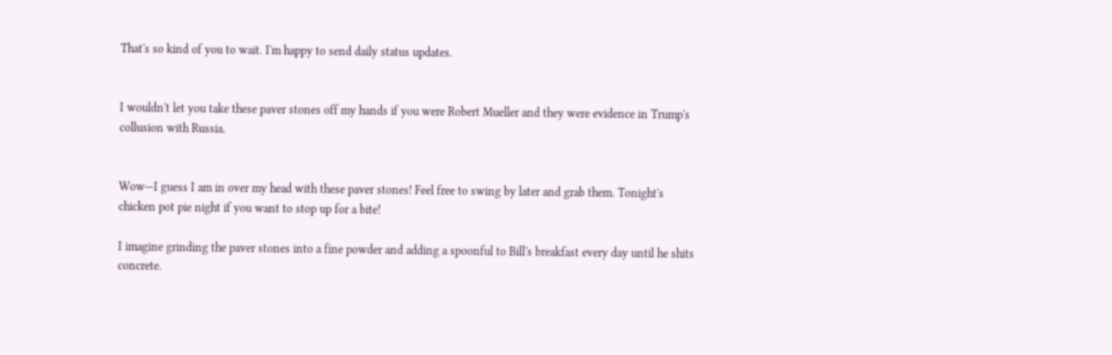That's so kind of you to wait. I'm happy to send daily status updates.


I wouldn't let you take these paver stones off my hands if you were Robert Mueller and they were evidence in Trump's collusion with Russia.


Wow—I guess I am in over my head with these paver stones! Feel free to swing by later and grab them. Tonight's chicken pot pie night if you want to stop up for a bite!

I imagine grinding the paver stones into a fine powder and adding a spoonful to Bill's breakfast every day until he shits concrete.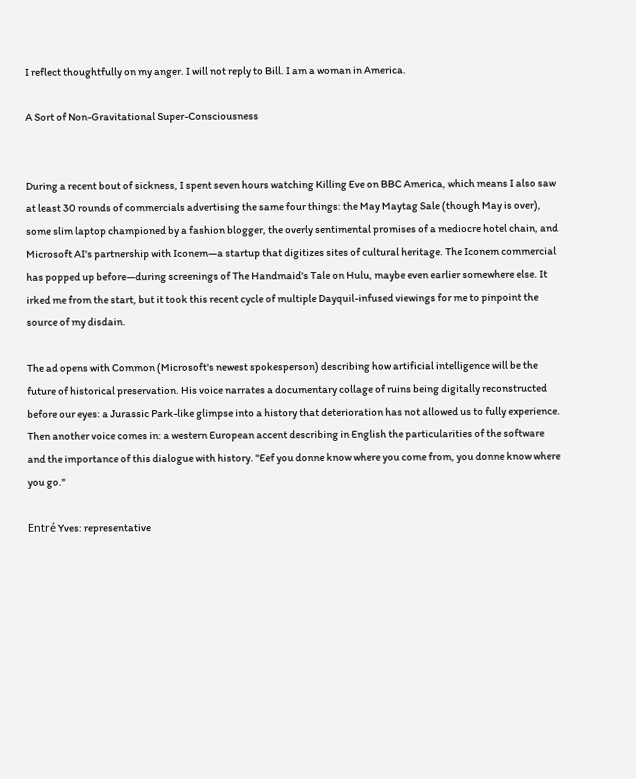I reflect thoughtfully on my anger. I will not reply to Bill. I am a woman in America.

A Sort of Non-Gravitational Super-Consciousness


During a recent bout of sickness, I spent seven hours watching Killing Eve on BBC America, which means I also saw at least 30 rounds of commercials advertising the same four things: the May Maytag Sale (though May is over), some slim laptop championed by a fashion blogger, the overly sentimental promises of a mediocre hotel chain, and Microsoft AI's partnership with Iconem—a startup that digitizes sites of cultural heritage. The Iconem commercial has popped up before—during screenings of The Handmaid's Tale on Hulu, maybe even earlier somewhere else. It irked me from the start, but it took this recent cycle of multiple Dayquil-infused viewings for me to pinpoint the source of my disdain.

The ad opens with Common (Microsoft's newest spokesperson) describing how artificial intelligence will be the future of historical preservation. His voice narrates a documentary collage of ruins being digitally reconstructed before our eyes: a Jurassic Park-like glimpse into a history that deterioration has not allowed us to fully experience. Then another voice comes in: a western European accent describing in English the particularities of the software and the importance of this dialogue with history. "Eef you donne know where you come from, you donne know where you go."

Entré Yves: representative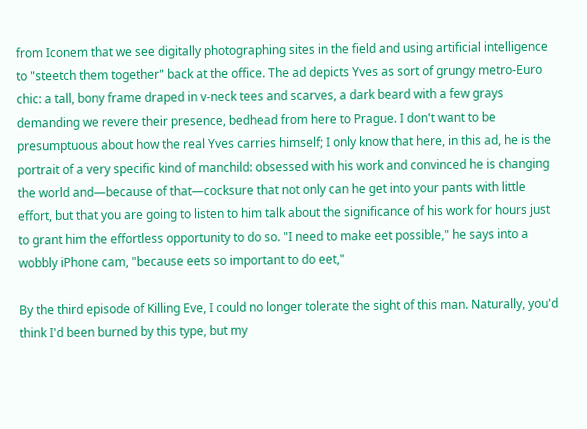from Iconem that we see digitally photographing sites in the field and using artificial intelligence to "steetch them together" back at the office. The ad depicts Yves as sort of grungy metro-Euro chic: a tall, bony frame draped in v-neck tees and scarves, a dark beard with a few grays demanding we revere their presence, bedhead from here to Prague. I don't want to be presumptuous about how the real Yves carries himself; I only know that here, in this ad, he is the portrait of a very specific kind of manchild: obsessed with his work and convinced he is changing the world and—because of that—cocksure that not only can he get into your pants with little effort, but that you are going to listen to him talk about the significance of his work for hours just to grant him the effortless opportunity to do so. "I need to make eet possible," he says into a wobbly iPhone cam, "because eets so important to do eet,"

By the third episode of Killing Eve, I could no longer tolerate the sight of this man. Naturally, you'd think I'd been burned by this type, but my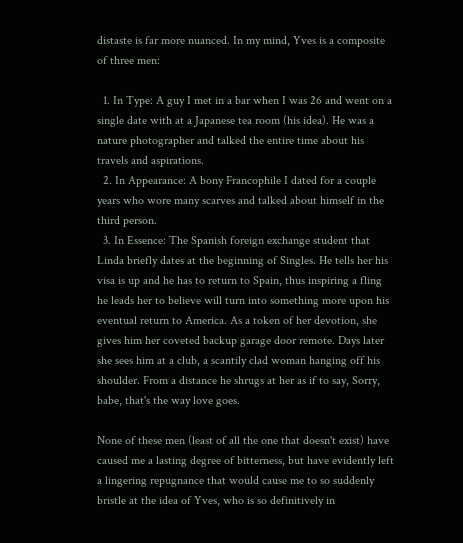distaste is far more nuanced. In my mind, Yves is a composite of three men:

  1. In Type: A guy I met in a bar when I was 26 and went on a single date with at a Japanese tea room (his idea). He was a nature photographer and talked the entire time about his travels and aspirations.
  2. In Appearance: A bony Francophile I dated for a couple years who wore many scarves and talked about himself in the third person.
  3. In Essence: The Spanish foreign exchange student that Linda briefly dates at the beginning of Singles. He tells her his visa is up and he has to return to Spain, thus inspiring a fling he leads her to believe will turn into something more upon his eventual return to America. As a token of her devotion, she gives him her coveted backup garage door remote. Days later she sees him at a club, a scantily clad woman hanging off his shoulder. From a distance he shrugs at her as if to say, Sorry, babe, that's the way love goes.

None of these men (least of all the one that doesn't exist) have caused me a lasting degree of bitterness, but have evidently left a lingering repugnance that would cause me to so suddenly bristle at the idea of Yves, who is so definitively in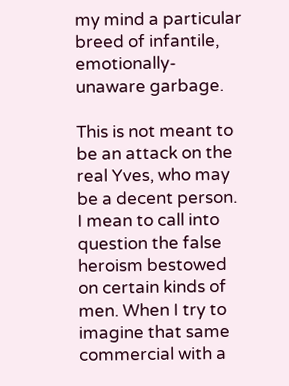my mind a particular breed of infantile, emotionally-unaware garbage.

This is not meant to be an attack on the real Yves, who may be a decent person. I mean to call into question the false heroism bestowed on certain kinds of men. When I try to imagine that same commercial with a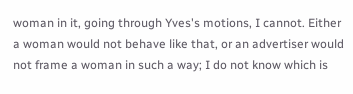woman in it, going through Yves's motions, I cannot. Either a woman would not behave like that, or an advertiser would not frame a woman in such a way; I do not know which is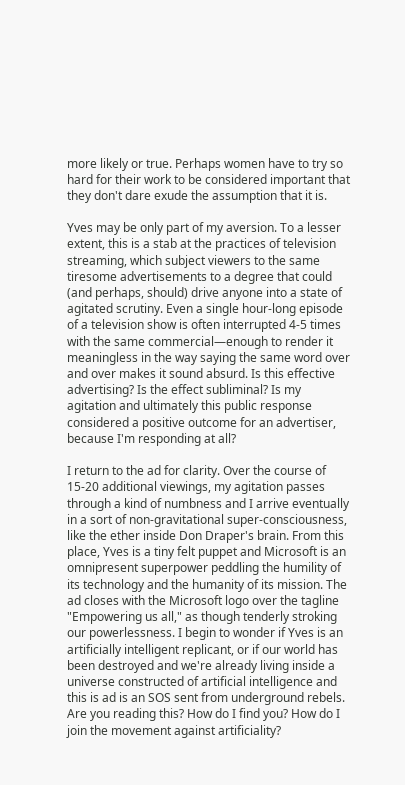more likely or true. Perhaps women have to try so hard for their work to be considered important that they don't dare exude the assumption that it is.

Yves may be only part of my aversion. To a lesser extent, this is a stab at the practices of television streaming, which subject viewers to the same tiresome advertisements to a degree that could (and perhaps, should) drive anyone into a state of agitated scrutiny. Even a single hour-long episode of a television show is often interrupted 4-5 times with the same commercial—enough to render it meaningless in the way saying the same word over and over makes it sound absurd. Is this effective advertising? Is the effect subliminal? Is my agitation and ultimately this public response considered a positive outcome for an advertiser, because I'm responding at all?

I return to the ad for clarity. Over the course of 15-20 additional viewings, my agitation passes through a kind of numbness and I arrive eventually in a sort of non-gravitational super-consciousness, like the ether inside Don Draper's brain. From this place, Yves is a tiny felt puppet and Microsoft is an omnipresent superpower peddling the humility of its technology and the humanity of its mission. The ad closes with the Microsoft logo over the tagline "Empowering us all," as though tenderly stroking our powerlessness. I begin to wonder if Yves is an artificially intelligent replicant, or if our world has been destroyed and we're already living inside a universe constructed of artificial intelligence and this is ad is an SOS sent from underground rebels. Are you reading this? How do I find you? How do I join the movement against artificiality?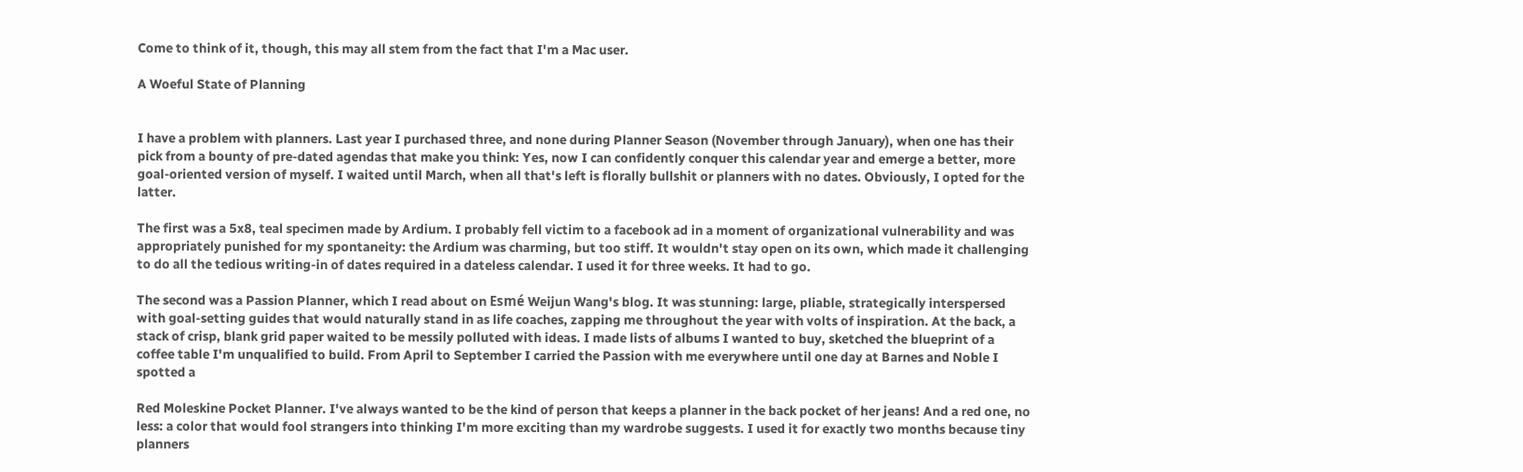Come to think of it, though, this may all stem from the fact that I'm a Mac user.

A Woeful State of Planning


I have a problem with planners. Last year I purchased three, and none during Planner Season (November through January), when one has their pick from a bounty of pre-dated agendas that make you think: Yes, now I can confidently conquer this calendar year and emerge a better, more goal-oriented version of myself. I waited until March, when all that's left is florally bullshit or planners with no dates. Obviously, I opted for the latter.

The first was a 5x8, teal specimen made by Ardium. I probably fell victim to a facebook ad in a moment of organizational vulnerability and was appropriately punished for my spontaneity: the Ardium was charming, but too stiff. It wouldn't stay open on its own, which made it challenging to do all the tedious writing-in of dates required in a dateless calendar. I used it for three weeks. It had to go.

The second was a Passion Planner, which I read about on Esmé Weijun Wang's blog. It was stunning: large, pliable, strategically interspersed with goal-setting guides that would naturally stand in as life coaches, zapping me throughout the year with volts of inspiration. At the back, a stack of crisp, blank grid paper waited to be messily polluted with ideas. I made lists of albums I wanted to buy, sketched the blueprint of a coffee table I'm unqualified to build. From April to September I carried the Passion with me everywhere until one day at Barnes and Noble I spotted a

Red Moleskine Pocket Planner. I've always wanted to be the kind of person that keeps a planner in the back pocket of her jeans! And a red one, no less: a color that would fool strangers into thinking I'm more exciting than my wardrobe suggests. I used it for exactly two months because tiny planners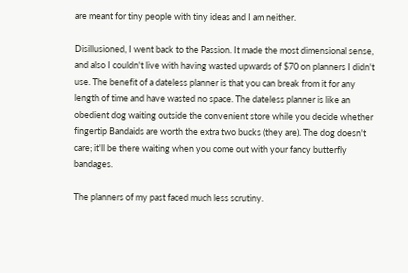are meant for tiny people with tiny ideas and I am neither.

Disillusioned, I went back to the Passion. It made the most dimensional sense, and also I couldn't live with having wasted upwards of $70 on planners I didn't use. The benefit of a dateless planner is that you can break from it for any length of time and have wasted no space. The dateless planner is like an obedient dog waiting outside the convenient store while you decide whether fingertip Bandaids are worth the extra two bucks (they are). The dog doesn't care; it'll be there waiting when you come out with your fancy butterfly bandages.

The planners of my past faced much less scrutiny.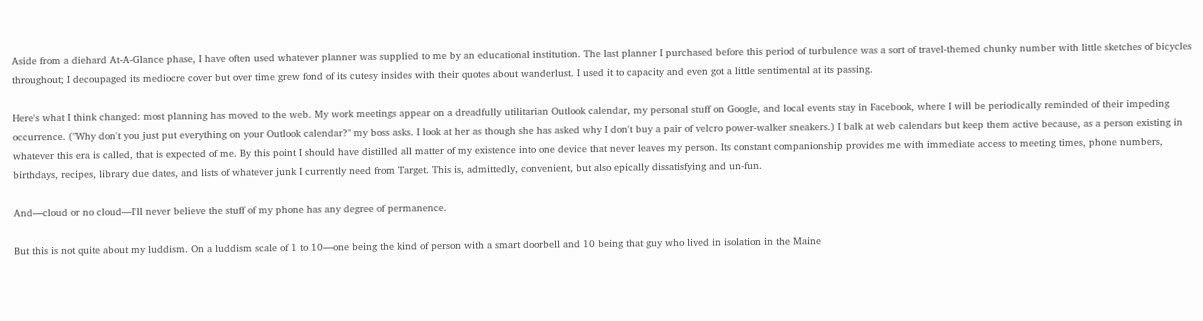Aside from a diehard At-A-Glance phase, I have often used whatever planner was supplied to me by an educational institution. The last planner I purchased before this period of turbulence was a sort of travel-themed chunky number with little sketches of bicycles throughout; I decoupaged its mediocre cover but over time grew fond of its cutesy insides with their quotes about wanderlust. I used it to capacity and even got a little sentimental at its passing.

Here's what I think changed: most planning has moved to the web. My work meetings appear on a dreadfully utilitarian Outlook calendar, my personal stuff on Google, and local events stay in Facebook, where I will be periodically reminded of their impeding occurrence. ("Why don't you just put everything on your Outlook calendar?" my boss asks. I look at her as though she has asked why I don't buy a pair of velcro power-walker sneakers.) I balk at web calendars but keep them active because, as a person existing in whatever this era is called, that is expected of me. By this point I should have distilled all matter of my existence into one device that never leaves my person. Its constant companionship provides me with immediate access to meeting times, phone numbers, birthdays, recipes, library due dates, and lists of whatever junk I currently need from Target. This is, admittedly, convenient, but also epically dissatisfying and un-fun.

And—cloud or no cloud—I'll never believe the stuff of my phone has any degree of permanence.

But this is not quite about my luddism. On a luddism scale of 1 to 10—one being the kind of person with a smart doorbell and 10 being that guy who lived in isolation in the Maine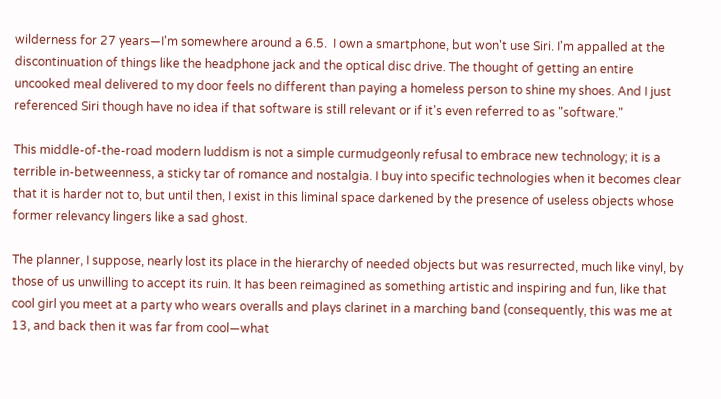wilderness for 27 years—I'm somewhere around a 6.5.  I own a smartphone, but won't use Siri. I'm appalled at the discontinuation of things like the headphone jack and the optical disc drive. The thought of getting an entire uncooked meal delivered to my door feels no different than paying a homeless person to shine my shoes. And I just referenced Siri though have no idea if that software is still relevant or if it's even referred to as "software."

This middle-of-the-road modern luddism is not a simple curmudgeonly refusal to embrace new technology; it is a terrible in-betweenness, a sticky tar of romance and nostalgia. I buy into specific technologies when it becomes clear that it is harder not to, but until then, I exist in this liminal space darkened by the presence of useless objects whose former relevancy lingers like a sad ghost.

The planner, I suppose, nearly lost its place in the hierarchy of needed objects but was resurrected, much like vinyl, by those of us unwilling to accept its ruin. It has been reimagined as something artistic and inspiring and fun, like that cool girl you meet at a party who wears overalls and plays clarinet in a marching band (consequently, this was me at 13, and back then it was far from cool—what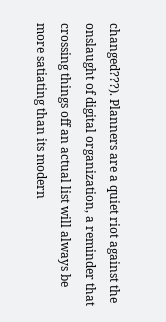changed???). Planners are a quiet riot against the onslaught of digital organization, a reminder that crossing things off an actual list will always be more satiating than its modern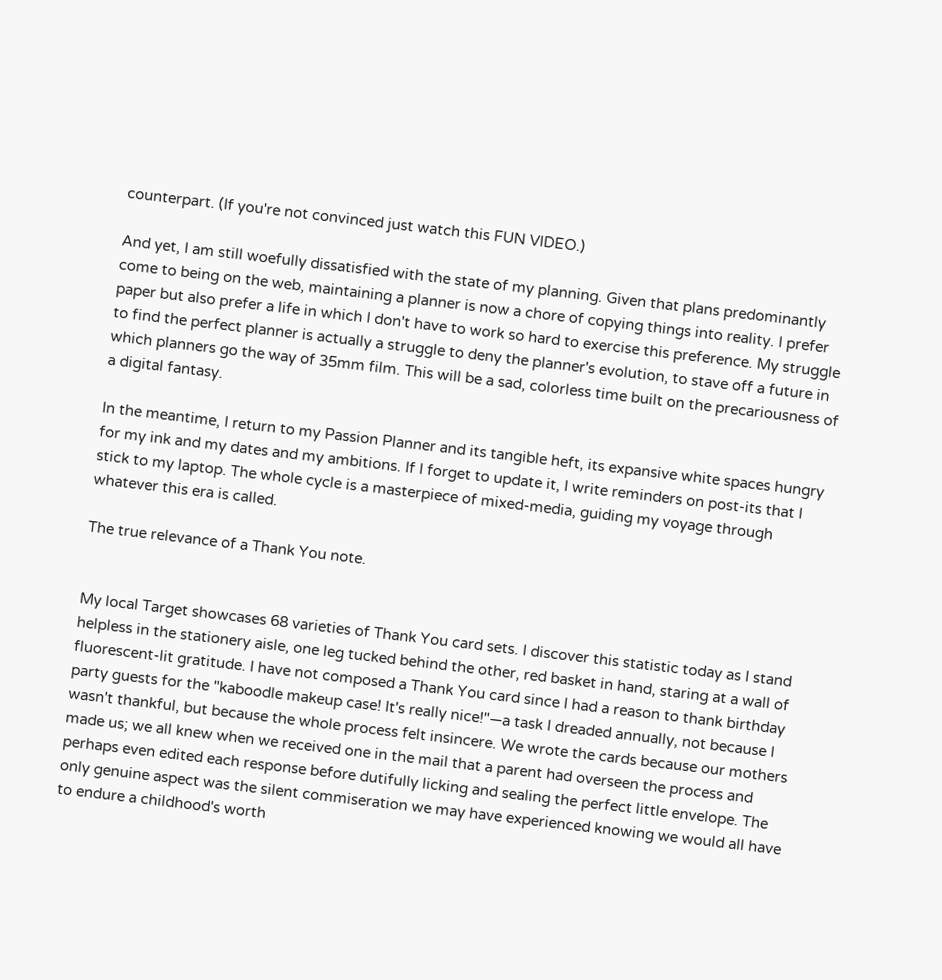counterpart. (If you're not convinced just watch this FUN VIDEO.)

And yet, I am still woefully dissatisfied with the state of my planning. Given that plans predominantly come to being on the web, maintaining a planner is now a chore of copying things into reality. I prefer paper but also prefer a life in which I don't have to work so hard to exercise this preference. My struggle to find the perfect planner is actually a struggle to deny the planner's evolution, to stave off a future in which planners go the way of 35mm film. This will be a sad, colorless time built on the precariousness of a digital fantasy.

In the meantime, I return to my Passion Planner and its tangible heft, its expansive white spaces hungry for my ink and my dates and my ambitions. If I forget to update it, I write reminders on post-its that I stick to my laptop. The whole cycle is a masterpiece of mixed-media, guiding my voyage through whatever this era is called.

The true relevance of a Thank You note.


My local Target showcases 68 varieties of Thank You card sets. I discover this statistic today as I stand helpless in the stationery aisle, one leg tucked behind the other, red basket in hand, staring at a wall of fluorescent-lit gratitude. I have not composed a Thank You card since I had a reason to thank birthday party guests for the "kaboodle makeup case! It's really nice!"—a task I dreaded annually, not because I wasn't thankful, but because the whole process felt insincere. We wrote the cards because our mothers made us; we all knew when we received one in the mail that a parent had overseen the process and perhaps even edited each response before dutifully licking and sealing the perfect little envelope. The only genuine aspect was the silent commiseration we may have experienced knowing we would all have to endure a childhood's worth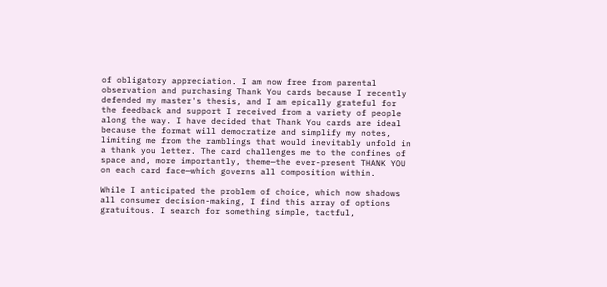of obligatory appreciation. I am now free from parental observation and purchasing Thank You cards because I recently defended my master's thesis, and I am epically grateful for the feedback and support I received from a variety of people along the way. I have decided that Thank You cards are ideal because the format will democratize and simplify my notes, limiting me from the ramblings that would inevitably unfold in a thank you letter. The card challenges me to the confines of space and, more importantly, theme—the ever-present THANK YOU on each card face—which governs all composition within.

While I anticipated the problem of choice, which now shadows all consumer decision-making, I find this array of options gratuitous. I search for something simple, tactful,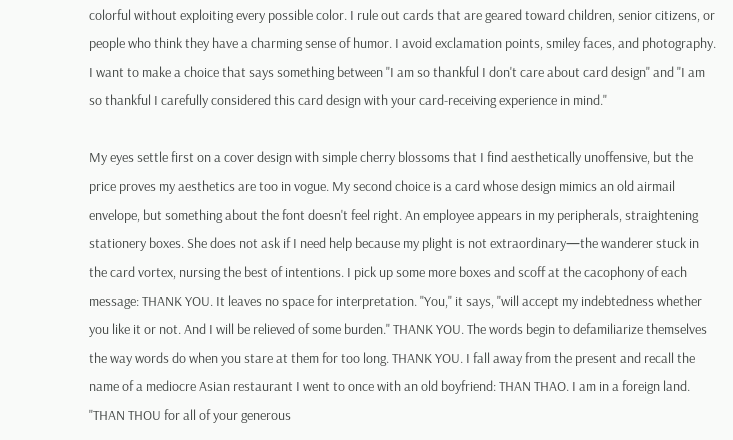colorful without exploiting every possible color. I rule out cards that are geared toward children, senior citizens, or people who think they have a charming sense of humor. I avoid exclamation points, smiley faces, and photography. I want to make a choice that says something between "I am so thankful I don't care about card design" and "I am so thankful I carefully considered this card design with your card-receiving experience in mind."

My eyes settle first on a cover design with simple cherry blossoms that I find aesthetically unoffensive, but the price proves my aesthetics are too in vogue. My second choice is a card whose design mimics an old airmail envelope, but something about the font doesn't feel right. An employee appears in my peripherals, straightening stationery boxes. She does not ask if I need help because my plight is not extraordinary—the wanderer stuck in the card vortex, nursing the best of intentions. I pick up some more boxes and scoff at the cacophony of each message: THANK YOU. It leaves no space for interpretation. "You," it says, "will accept my indebtedness whether you like it or not. And I will be relieved of some burden." THANK YOU. The words begin to defamiliarize themselves the way words do when you stare at them for too long. THANK YOU. I fall away from the present and recall the name of a mediocre Asian restaurant I went to once with an old boyfriend: THAN THAO. I am in a foreign land. "THAN THOU for all of your generous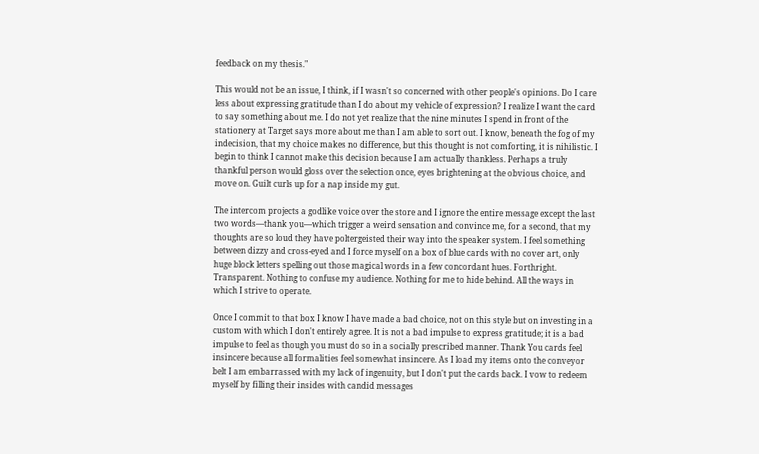feedback on my thesis."

This would not be an issue, I think, if I wasn't so concerned with other people's opinions. Do I care less about expressing gratitude than I do about my vehicle of expression? I realize I want the card to say something about me. I do not yet realize that the nine minutes I spend in front of the stationery at Target says more about me than I am able to sort out. I know, beneath the fog of my indecision, that my choice makes no difference, but this thought is not comforting, it is nihilistic. I begin to think I cannot make this decision because I am actually thankless. Perhaps a truly thankful person would gloss over the selection once, eyes brightening at the obvious choice, and move on. Guilt curls up for a nap inside my gut.

The intercom projects a godlike voice over the store and I ignore the entire message except the last two words—thank you—which trigger a weird sensation and convince me, for a second, that my thoughts are so loud they have poltergeisted their way into the speaker system. I feel something between dizzy and cross-eyed and I force myself on a box of blue cards with no cover art, only huge block letters spelling out those magical words in a few concordant hues. Forthright. Transparent. Nothing to confuse my audience. Nothing for me to hide behind. All the ways in which I strive to operate.

Once I commit to that box I know I have made a bad choice, not on this style but on investing in a custom with which I don't entirely agree. It is not a bad impulse to express gratitude; it is a bad impulse to feel as though you must do so in a socially prescribed manner. Thank You cards feel insincere because all formalities feel somewhat insincere. As I load my items onto the conveyor belt I am embarrassed with my lack of ingenuity, but I don't put the cards back. I vow to redeem myself by filling their insides with candid messages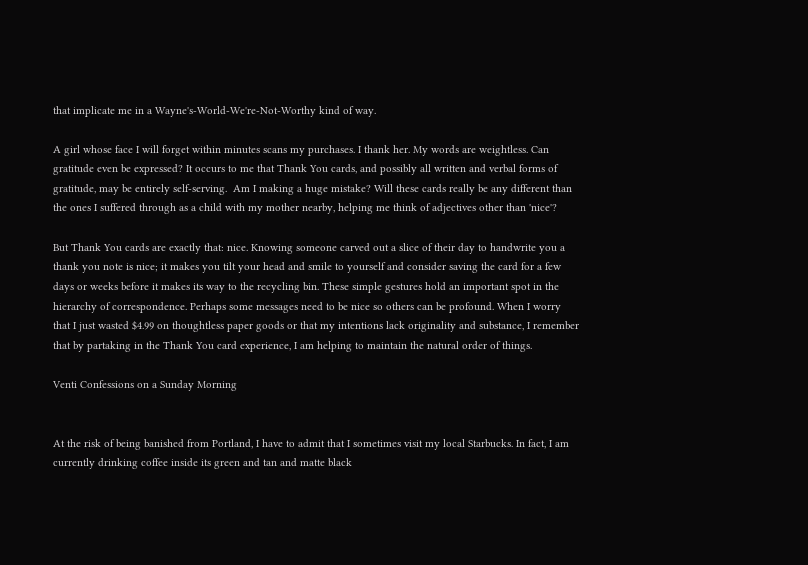that implicate me in a Wayne's-World-We're-Not-Worthy kind of way.

A girl whose face I will forget within minutes scans my purchases. I thank her. My words are weightless. Can gratitude even be expressed? It occurs to me that Thank You cards, and possibly all written and verbal forms of gratitude, may be entirely self-serving.  Am I making a huge mistake? Will these cards really be any different than the ones I suffered through as a child with my mother nearby, helping me think of adjectives other than 'nice'?

But Thank You cards are exactly that: nice. Knowing someone carved out a slice of their day to handwrite you a thank you note is nice; it makes you tilt your head and smile to yourself and consider saving the card for a few days or weeks before it makes its way to the recycling bin. These simple gestures hold an important spot in the hierarchy of correspondence. Perhaps some messages need to be nice so others can be profound. When I worry that I just wasted $4.99 on thoughtless paper goods or that my intentions lack originality and substance, I remember that by partaking in the Thank You card experience, I am helping to maintain the natural order of things.

Venti Confessions on a Sunday Morning


At the risk of being banished from Portland, I have to admit that I sometimes visit my local Starbucks. In fact, I am currently drinking coffee inside its green and tan and matte black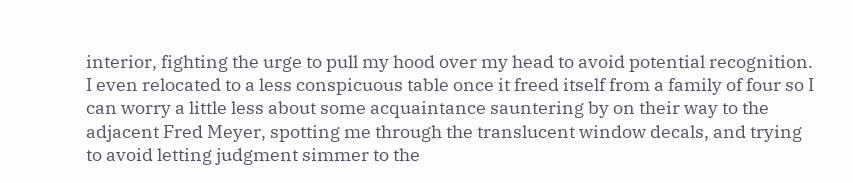interior, fighting the urge to pull my hood over my head to avoid potential recognition. I even relocated to a less conspicuous table once it freed itself from a family of four so I can worry a little less about some acquaintance sauntering by on their way to the adjacent Fred Meyer, spotting me through the translucent window decals, and trying to avoid letting judgment simmer to the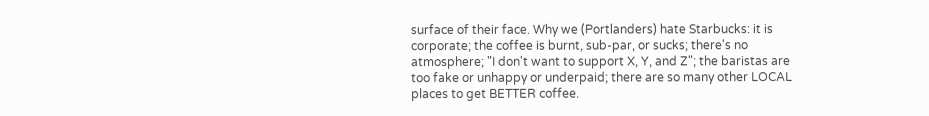surface of their face. Why we (Portlanders) hate Starbucks: it is corporate; the coffee is burnt, sub-par, or sucks; there's no atmosphere; "I don't want to support X, Y, and Z"; the baristas are too fake or unhappy or underpaid; there are so many other LOCAL places to get BETTER coffee.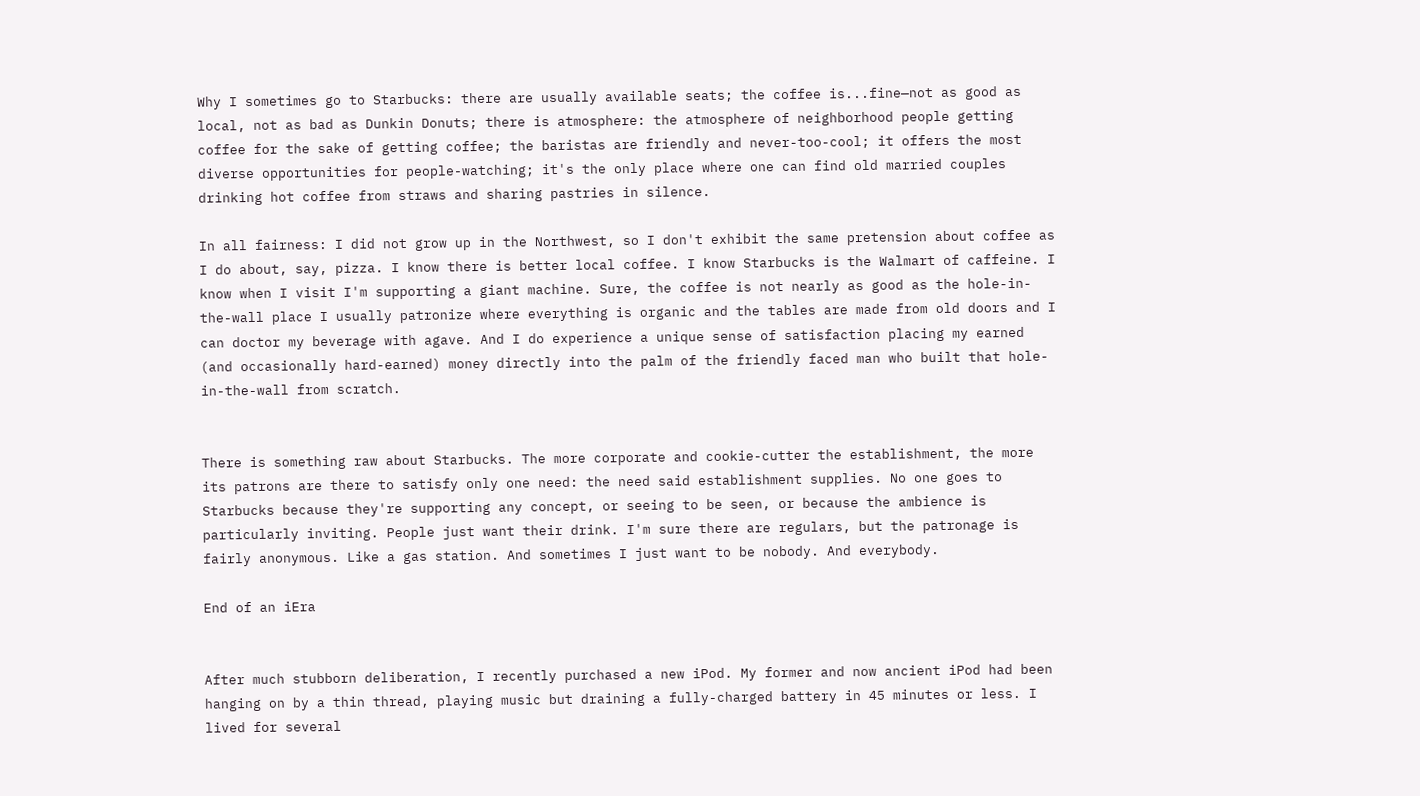Why I sometimes go to Starbucks: there are usually available seats; the coffee is...fine—not as good as local, not as bad as Dunkin Donuts; there is atmosphere: the atmosphere of neighborhood people getting coffee for the sake of getting coffee; the baristas are friendly and never-too-cool; it offers the most diverse opportunities for people-watching; it's the only place where one can find old married couples drinking hot coffee from straws and sharing pastries in silence.

In all fairness: I did not grow up in the Northwest, so I don't exhibit the same pretension about coffee as I do about, say, pizza. I know there is better local coffee. I know Starbucks is the Walmart of caffeine. I know when I visit I'm supporting a giant machine. Sure, the coffee is not nearly as good as the hole-in-the-wall place I usually patronize where everything is organic and the tables are made from old doors and I can doctor my beverage with agave. And I do experience a unique sense of satisfaction placing my earned (and occasionally hard-earned) money directly into the palm of the friendly faced man who built that hole-in-the-wall from scratch.


There is something raw about Starbucks. The more corporate and cookie-cutter the establishment, the more its patrons are there to satisfy only one need: the need said establishment supplies. No one goes to Starbucks because they're supporting any concept, or seeing to be seen, or because the ambience is particularly inviting. People just want their drink. I'm sure there are regulars, but the patronage is fairly anonymous. Like a gas station. And sometimes I just want to be nobody. And everybody.

End of an iEra


After much stubborn deliberation, I recently purchased a new iPod. My former and now ancient iPod had been hanging on by a thin thread, playing music but draining a fully-charged battery in 45 minutes or less. I lived for several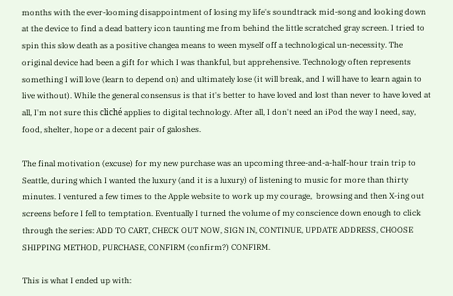months with the ever-looming disappointment of losing my life's soundtrack mid-song and looking down at the device to find a dead battery icon taunting me from behind the little scratched gray screen. I tried to spin this slow death as a positive changea means to ween myself off a technological un-necessity. The original device had been a gift for which I was thankful, but apprehensive. Technology often represents something I will love (learn to depend on) and ultimately lose (it will break, and I will have to learn again to live without). While the general consensus is that it's better to have loved and lost than never to have loved at all, I'm not sure this cliché applies to digital technology. After all, I don't need an iPod the way I need, say, food, shelter, hope or a decent pair of galoshes.

The final motivation (excuse) for my new purchase was an upcoming three-and-a-half-hour train trip to Seattle, during which I wanted the luxury (and it is a luxury) of listening to music for more than thirty minutes. I ventured a few times to the Apple website to work up my courage,  browsing and then X-ing out screens before I fell to temptation. Eventually I turned the volume of my conscience down enough to click through the series: ADD TO CART, CHECK OUT NOW, SIGN IN, CONTINUE, UPDATE ADDRESS, CHOOSE SHIPPING METHOD, PURCHASE, CONFIRM (confirm?) CONFIRM.

This is what I ended up with: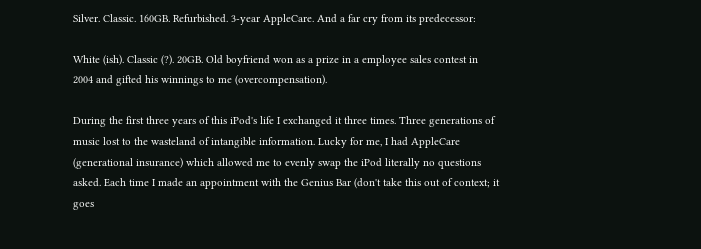Silver. Classic. 160GB. Refurbished. 3-year AppleCare. And a far cry from its predecessor:

White (ish). Classic (?). 20GB. Old boyfriend won as a prize in a employee sales contest in 2004 and gifted his winnings to me (overcompensation).

During the first three years of this iPod's life I exchanged it three times. Three generations of music lost to the wasteland of intangible information. Lucky for me, I had AppleCare (generational insurance) which allowed me to evenly swap the iPod literally no questions asked. Each time I made an appointment with the Genius Bar (don't take this out of context; it goes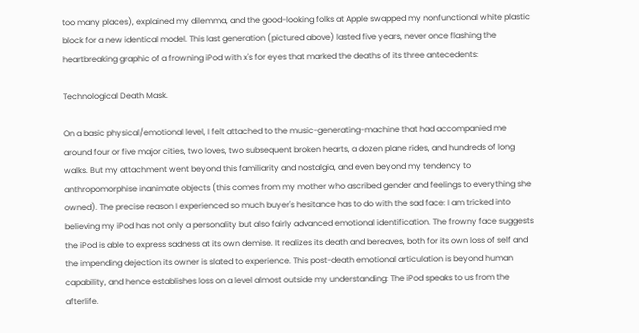too many places), explained my dilemma, and the good-looking folks at Apple swapped my nonfunctional white plastic block for a new identical model. This last generation (pictured above) lasted five years, never once flashing the heartbreaking graphic of a frowning iPod with x's for eyes that marked the deaths of its three antecedents:

Technological Death Mask.

On a basic physical/emotional level, I felt attached to the music-generating-machine that had accompanied me around four or five major cities, two loves, two subsequent broken hearts, a dozen plane rides, and hundreds of long walks. But my attachment went beyond this familiarity and nostalgia, and even beyond my tendency to anthropomorphise inanimate objects (this comes from my mother who ascribed gender and feelings to everything she owned). The precise reason I experienced so much buyer's hesitance has to do with the sad face: I am tricked into believing my iPod has not only a personality but also fairly advanced emotional identification. The frowny face suggests the iPod is able to express sadness at its own demise. It realizes its death and bereaves, both for its own loss of self and the impending dejection its owner is slated to experience. This post-death emotional articulation is beyond human capability, and hence establishes loss on a level almost outside my understanding: The iPod speaks to us from the afterlife.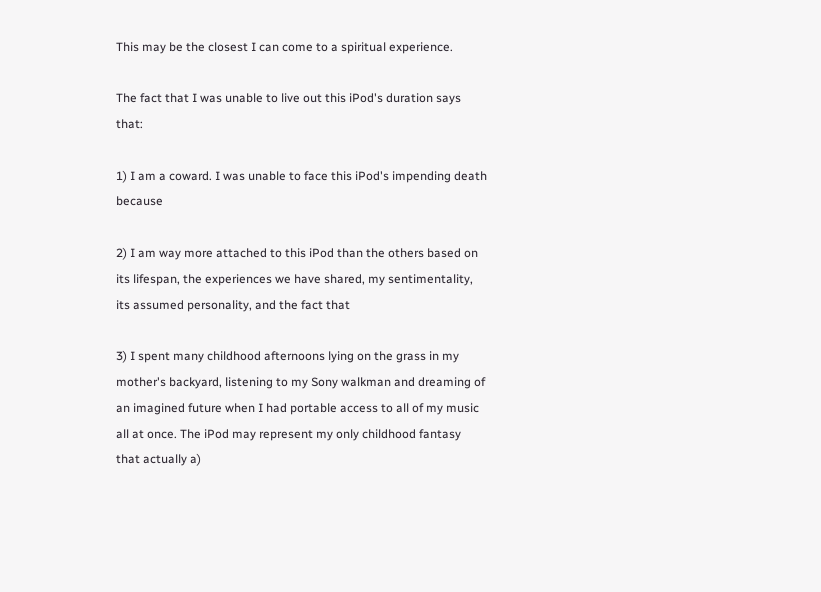This may be the closest I can come to a spiritual experience.

The fact that I was unable to live out this iPod's duration says that:

1) I am a coward. I was unable to face this iPod's impending death because

2) I am way more attached to this iPod than the others based on its lifespan, the experiences we have shared, my sentimentality, its assumed personality, and the fact that

3) I spent many childhood afternoons lying on the grass in my mother's backyard, listening to my Sony walkman and dreaming of an imagined future when I had portable access to all of my music all at once. The iPod may represent my only childhood fantasy that actually a)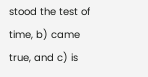stood the test of time, b) came true, and c) is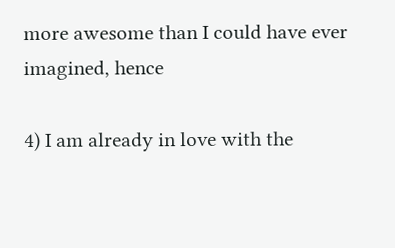more awesome than I could have ever imagined, hence

4) I am already in love with the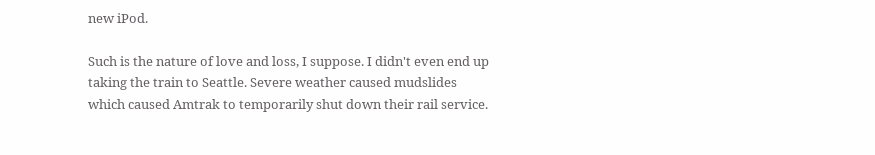new iPod.

Such is the nature of love and loss, I suppose. I didn't even end up taking the train to Seattle. Severe weather caused mudslides which caused Amtrak to temporarily shut down their rail service.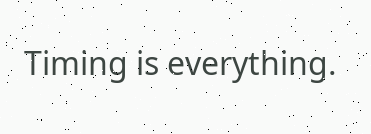Timing is everything.